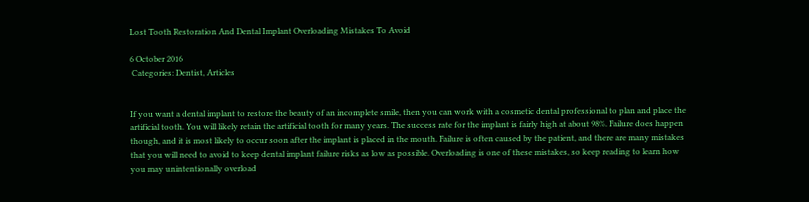Lost Tooth Restoration And Dental Implant Overloading Mistakes To Avoid

6 October 2016
 Categories: Dentist, Articles


If you want a dental implant to restore the beauty of an incomplete smile, then you can work with a cosmetic dental professional to plan and place the artificial tooth. You will likely retain the artificial tooth for many years. The success rate for the implant is fairly high at about 98%. Failure does happen though, and it is most likely to occur soon after the implant is placed in the mouth. Failure is often caused by the patient, and there are many mistakes that you will need to avoid to keep dental implant failure risks as low as possible. Overloading is one of these mistakes, so keep reading to learn how you may unintentionally overload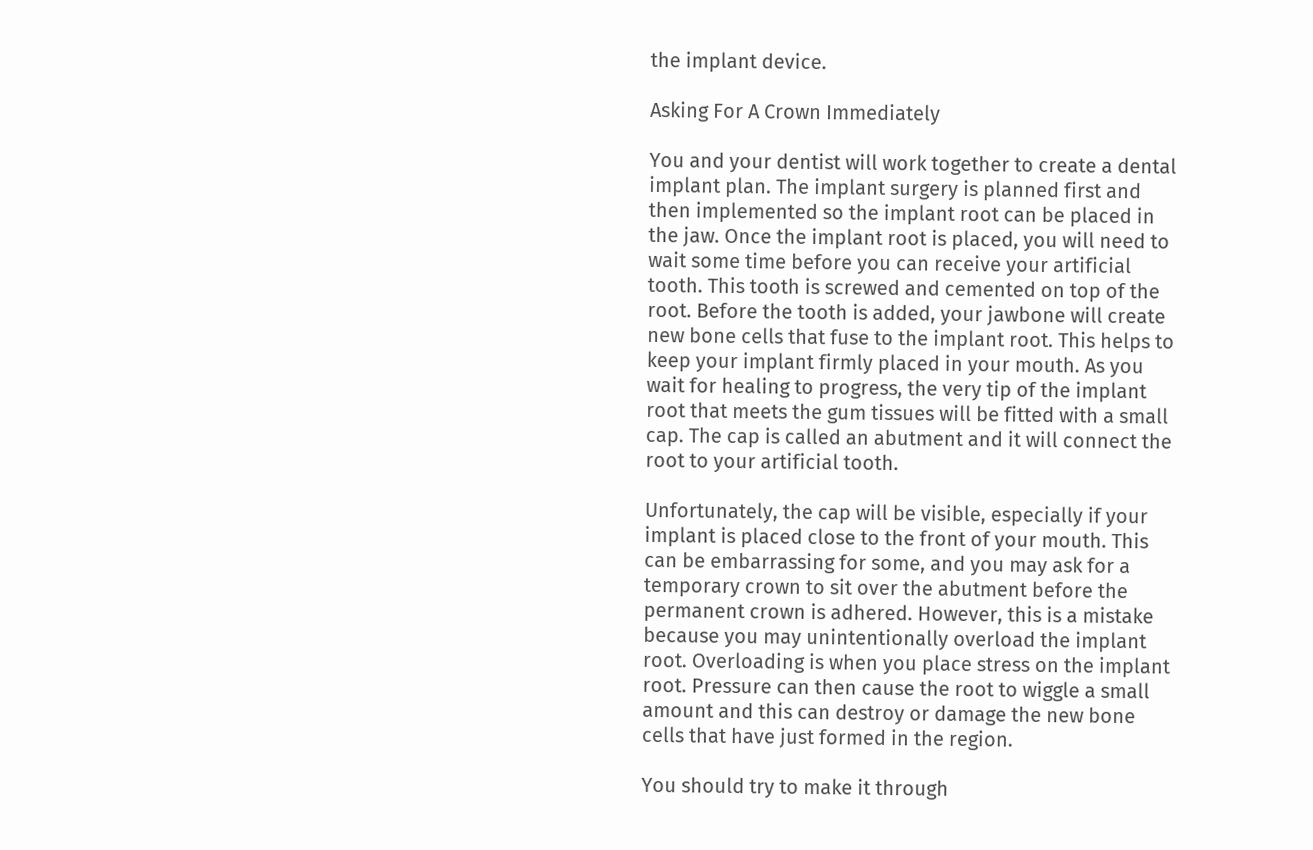the implant device.

Asking For A Crown Immediately

You and your dentist will work together to create a dental implant plan. The implant surgery is planned first and then implemented so the implant root can be placed in the jaw. Once the implant root is placed, you will need to wait some time before you can receive your artificial tooth. This tooth is screwed and cemented on top of the root. Before the tooth is added, your jawbone will create new bone cells that fuse to the implant root. This helps to keep your implant firmly placed in your mouth. As you wait for healing to progress, the very tip of the implant root that meets the gum tissues will be fitted with a small cap. The cap is called an abutment and it will connect the root to your artificial tooth.

Unfortunately, the cap will be visible, especially if your implant is placed close to the front of your mouth. This can be embarrassing for some, and you may ask for a temporary crown to sit over the abutment before the permanent crown is adhered. However, this is a mistake because you may unintentionally overload the implant root. Overloading is when you place stress on the implant root. Pressure can then cause the root to wiggle a small amount and this can destroy or damage the new bone cells that have just formed in the region.

You should try to make it through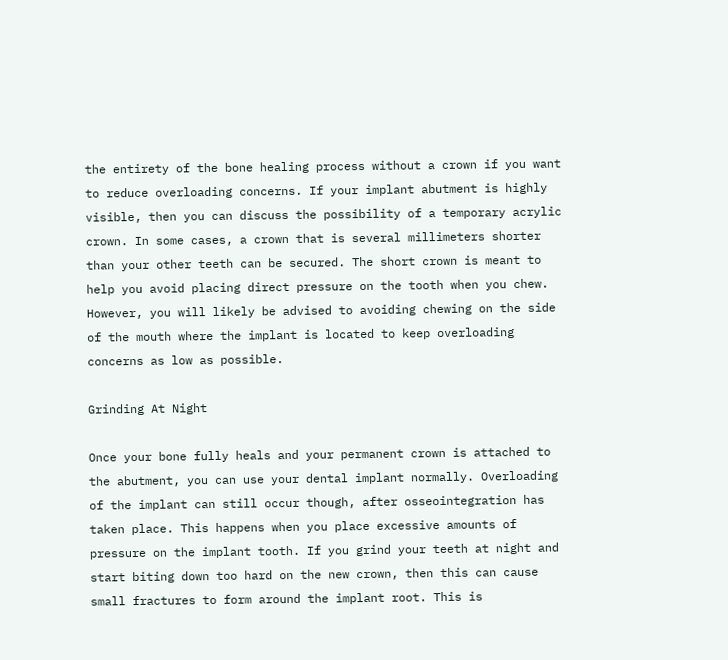the entirety of the bone healing process without a crown if you want to reduce overloading concerns. If your implant abutment is highly visible, then you can discuss the possibility of a temporary acrylic crown. In some cases, a crown that is several millimeters shorter than your other teeth can be secured. The short crown is meant to help you avoid placing direct pressure on the tooth when you chew. However, you will likely be advised to avoiding chewing on the side of the mouth where the implant is located to keep overloading concerns as low as possible.

Grinding At Night

Once your bone fully heals and your permanent crown is attached to the abutment, you can use your dental implant normally. Overloading of the implant can still occur though, after osseointegration has taken place. This happens when you place excessive amounts of pressure on the implant tooth. If you grind your teeth at night and start biting down too hard on the new crown, then this can cause small fractures to form around the implant root. This is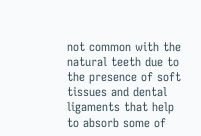not common with the natural teeth due to the presence of soft tissues and dental ligaments that help to absorb some of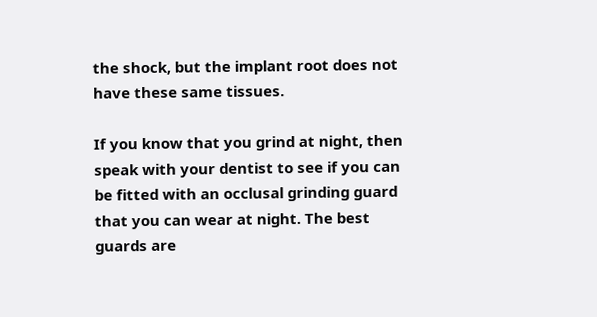the shock, but the implant root does not have these same tissues.

If you know that you grind at night, then speak with your dentist to see if you can be fitted with an occlusal grinding guard that you can wear at night. The best guards are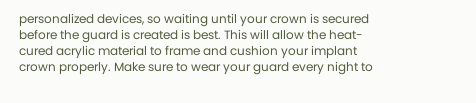personalized devices, so waiting until your crown is secured before the guard is created is best. This will allow the heat-cured acrylic material to frame and cushion your implant crown properly. Make sure to wear your guard every night to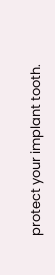protect your implant tooth.